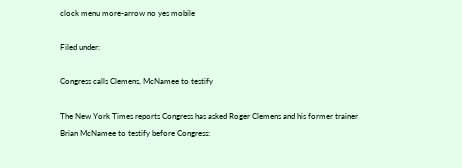clock menu more-arrow no yes mobile

Filed under:

Congress calls Clemens, McNamee to testify

The New York Times reports Congress has asked Roger Clemens and his former trainer Brian McNamee to testify before Congress: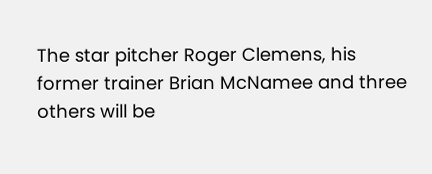The star pitcher Roger Clemens, his former trainer Brian McNamee and three others will be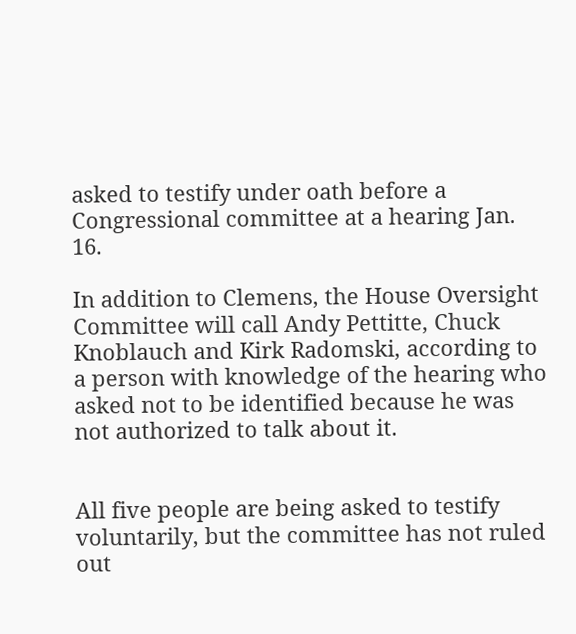asked to testify under oath before a Congressional committee at a hearing Jan. 16.

In addition to Clemens, the House Oversight Committee will call Andy Pettitte, Chuck Knoblauch and Kirk Radomski, according to a person with knowledge of the hearing who asked not to be identified because he was not authorized to talk about it.


All five people are being asked to testify voluntarily, but the committee has not ruled out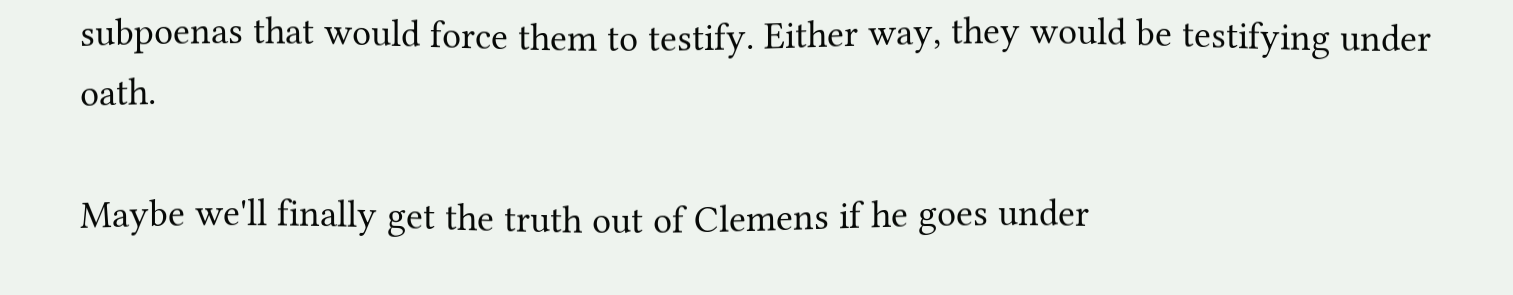subpoenas that would force them to testify. Either way, they would be testifying under oath.

Maybe we'll finally get the truth out of Clemens if he goes under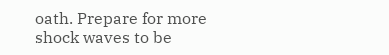oath. Prepare for more shock waves to be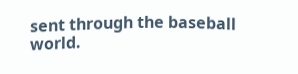sent through the baseball world.